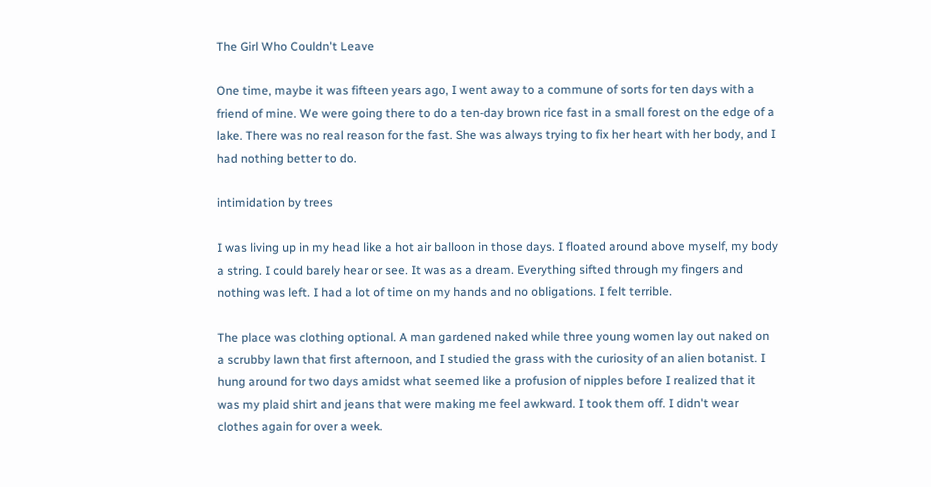The Girl Who Couldn't Leave

One time, maybe it was fifteen years ago, I went away to a commune of sorts for ten days with a friend of mine. We were going there to do a ten-day brown rice fast in a small forest on the edge of a lake. There was no real reason for the fast. She was always trying to fix her heart with her body, and I had nothing better to do.

intimidation by trees

I was living up in my head like a hot air balloon in those days. I floated around above myself, my body a string. I could barely hear or see. It was as a dream. Everything sifted through my fingers and nothing was left. I had a lot of time on my hands and no obligations. I felt terrible.

The place was clothing optional. A man gardened naked while three young women lay out naked on a scrubby lawn that first afternoon, and I studied the grass with the curiosity of an alien botanist. I hung around for two days amidst what seemed like a profusion of nipples before I realized that it was my plaid shirt and jeans that were making me feel awkward. I took them off. I didn't wear clothes again for over a week.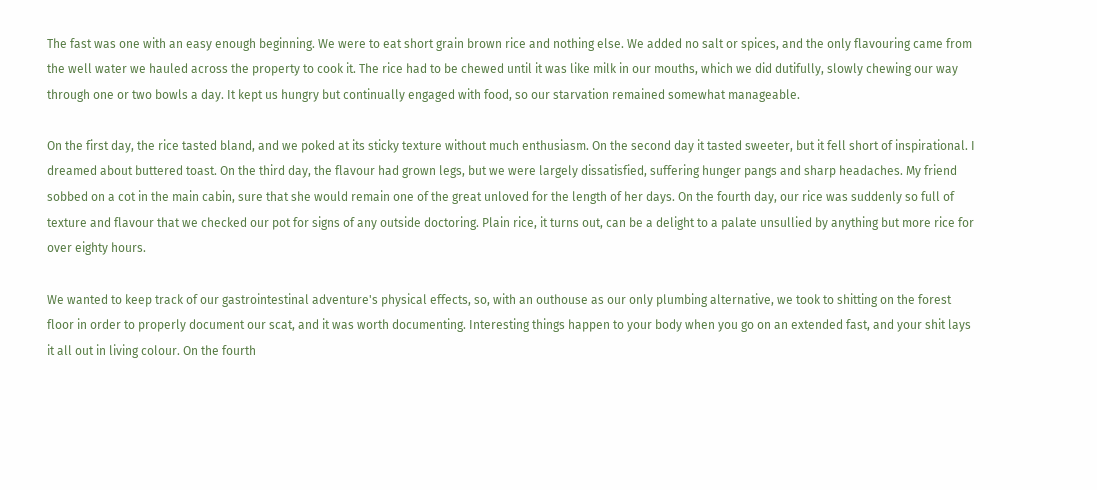The fast was one with an easy enough beginning. We were to eat short grain brown rice and nothing else. We added no salt or spices, and the only flavouring came from the well water we hauled across the property to cook it. The rice had to be chewed until it was like milk in our mouths, which we did dutifully, slowly chewing our way through one or two bowls a day. It kept us hungry but continually engaged with food, so our starvation remained somewhat manageable.

On the first day, the rice tasted bland, and we poked at its sticky texture without much enthusiasm. On the second day it tasted sweeter, but it fell short of inspirational. I dreamed about buttered toast. On the third day, the flavour had grown legs, but we were largely dissatisfied, suffering hunger pangs and sharp headaches. My friend sobbed on a cot in the main cabin, sure that she would remain one of the great unloved for the length of her days. On the fourth day, our rice was suddenly so full of texture and flavour that we checked our pot for signs of any outside doctoring. Plain rice, it turns out, can be a delight to a palate unsullied by anything but more rice for over eighty hours.

We wanted to keep track of our gastrointestinal adventure's physical effects, so, with an outhouse as our only plumbing alternative, we took to shitting on the forest floor in order to properly document our scat, and it was worth documenting. Interesting things happen to your body when you go on an extended fast, and your shit lays it all out in living colour. On the fourth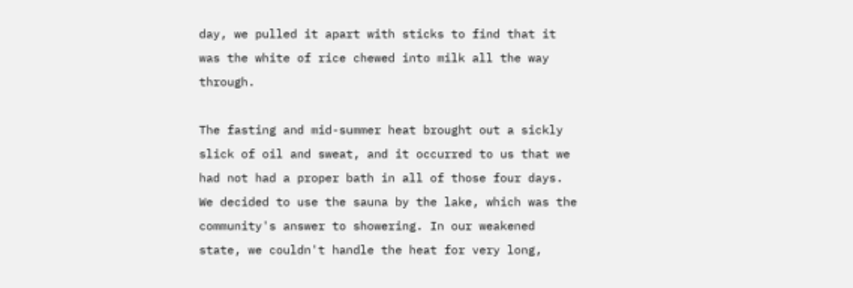day, we pulled it apart with sticks to find that it was the white of rice chewed into milk all the way through.

The fasting and mid-summer heat brought out a sickly slick of oil and sweat, and it occurred to us that we had not had a proper bath in all of those four days. We decided to use the sauna by the lake, which was the community's answer to showering. In our weakened state, we couldn't handle the heat for very long,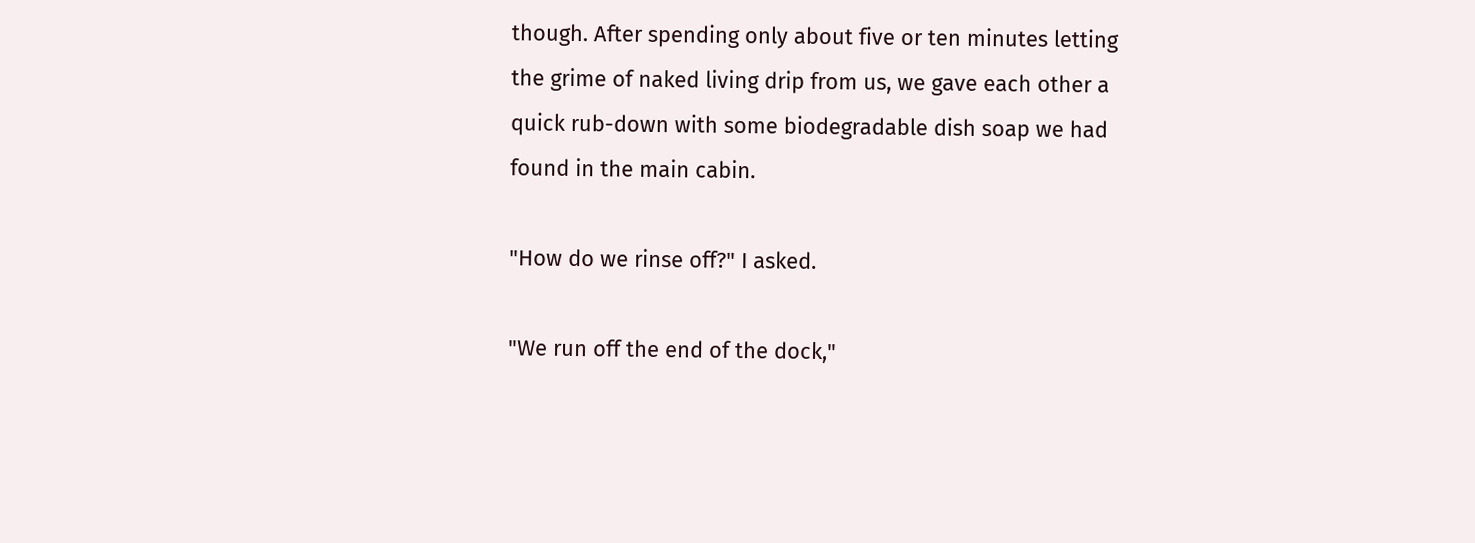though. After spending only about five or ten minutes letting the grime of naked living drip from us, we gave each other a quick rub-down with some biodegradable dish soap we had found in the main cabin.

"How do we rinse off?" I asked.

"We run off the end of the dock,"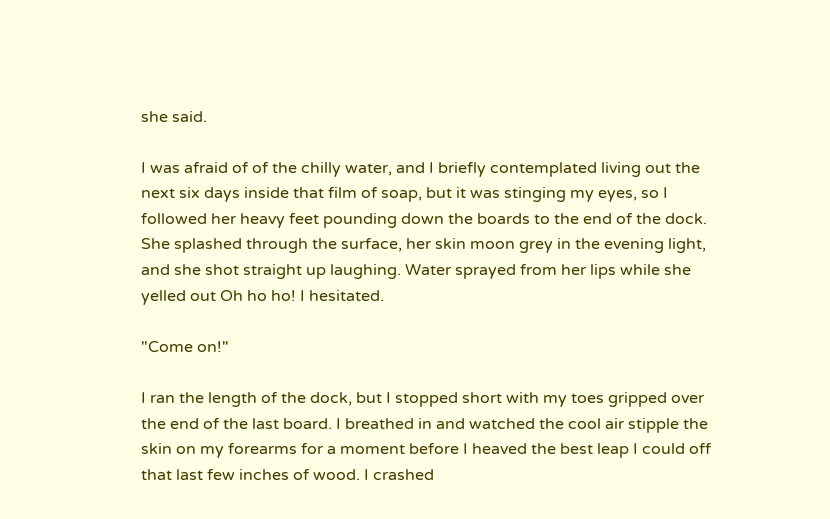she said.

I was afraid of of the chilly water, and I briefly contemplated living out the next six days inside that film of soap, but it was stinging my eyes, so I followed her heavy feet pounding down the boards to the end of the dock. She splashed through the surface, her skin moon grey in the evening light, and she shot straight up laughing. Water sprayed from her lips while she yelled out Oh ho ho! I hesitated.

"Come on!"

I ran the length of the dock, but I stopped short with my toes gripped over the end of the last board. I breathed in and watched the cool air stipple the skin on my forearms for a moment before I heaved the best leap I could off that last few inches of wood. I crashed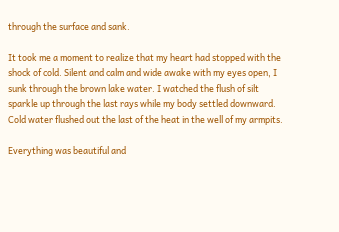through the surface and sank.

It took me a moment to realize that my heart had stopped with the shock of cold. Silent and calm and wide awake with my eyes open, I sunk through the brown lake water. I watched the flush of silt sparkle up through the last rays while my body settled downward. Cold water flushed out the last of the heat in the well of my armpits.

Everything was beautiful and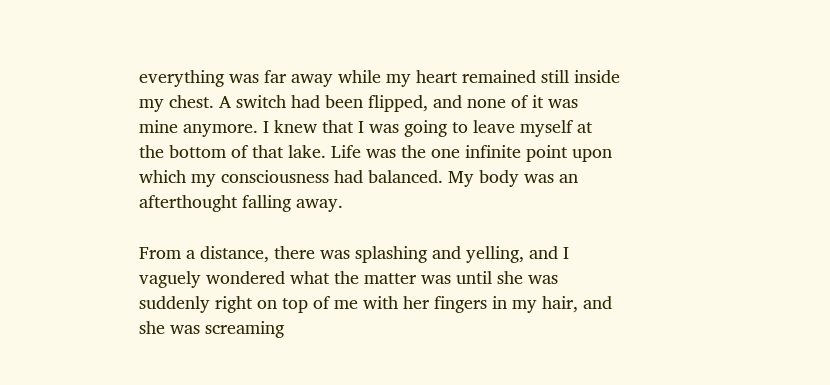everything was far away while my heart remained still inside my chest. A switch had been flipped, and none of it was mine anymore. I knew that I was going to leave myself at the bottom of that lake. Life was the one infinite point upon which my consciousness had balanced. My body was an afterthought falling away.

From a distance, there was splashing and yelling, and I vaguely wondered what the matter was until she was suddenly right on top of me with her fingers in my hair, and she was screaming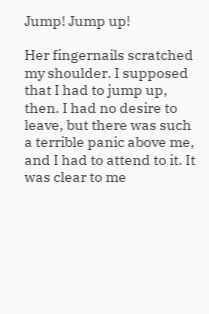Jump! Jump up!

Her fingernails scratched my shoulder. I supposed that I had to jump up, then. I had no desire to leave, but there was such a terrible panic above me, and I had to attend to it. It was clear to me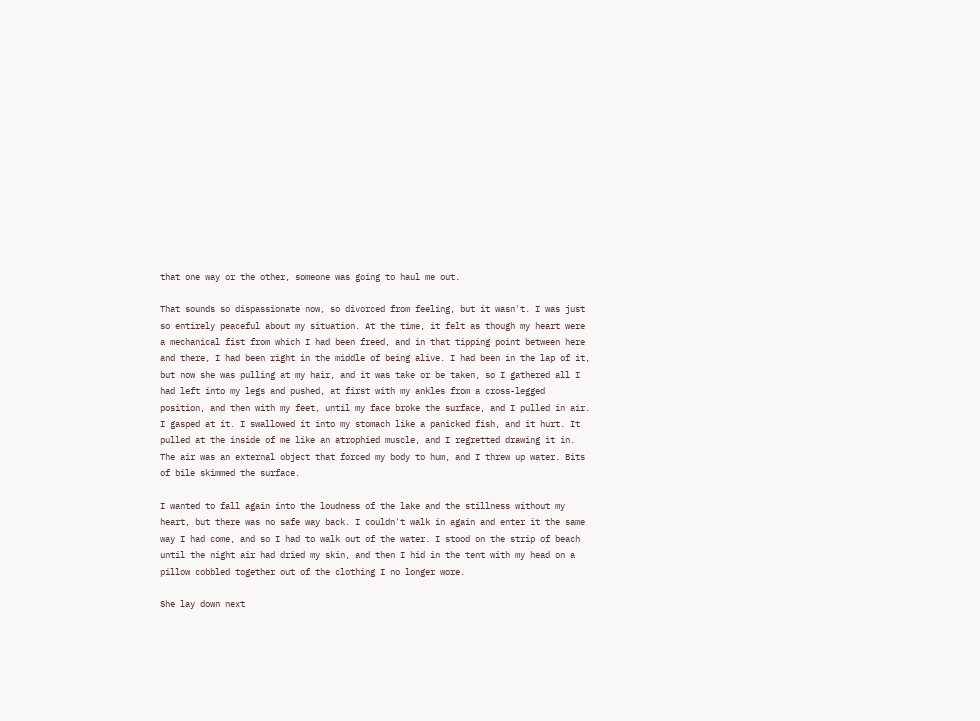that one way or the other, someone was going to haul me out.

That sounds so dispassionate now, so divorced from feeling, but it wasn't. I was just so entirely peaceful about my situation. At the time, it felt as though my heart were a mechanical fist from which I had been freed, and in that tipping point between here and there, I had been right in the middle of being alive. I had been in the lap of it, but now she was pulling at my hair, and it was take or be taken, so I gathered all I had left into my legs and pushed, at first with my ankles from a cross-legged position, and then with my feet, until my face broke the surface, and I pulled in air. I gasped at it. I swallowed it into my stomach like a panicked fish, and it hurt. It pulled at the inside of me like an atrophied muscle, and I regretted drawing it in. The air was an external object that forced my body to hum, and I threw up water. Bits of bile skimmed the surface.

I wanted to fall again into the loudness of the lake and the stillness without my heart, but there was no safe way back. I couldn't walk in again and enter it the same way I had come, and so I had to walk out of the water. I stood on the strip of beach until the night air had dried my skin, and then I hid in the tent with my head on a pillow cobbled together out of the clothing I no longer wore.

She lay down next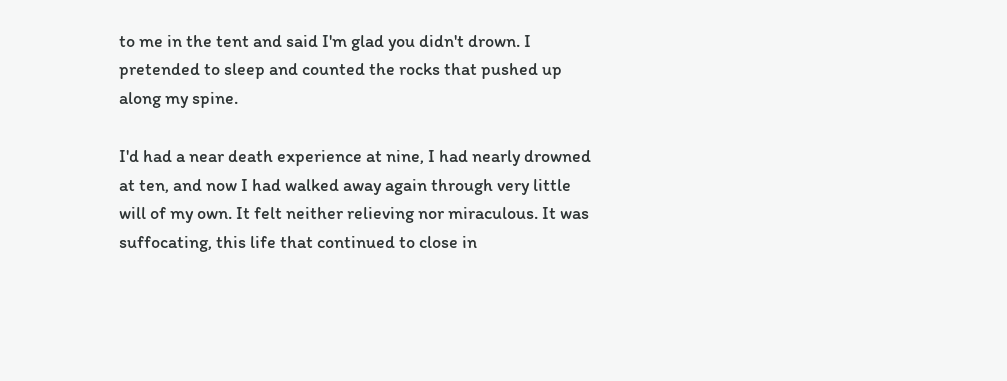to me in the tent and said I'm glad you didn't drown. I pretended to sleep and counted the rocks that pushed up along my spine.

I'd had a near death experience at nine, I had nearly drowned at ten, and now I had walked away again through very little will of my own. It felt neither relieving nor miraculous. It was suffocating, this life that continued to close in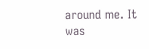around me. It was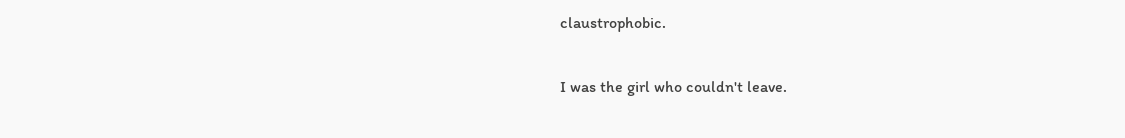claustrophobic.

I was the girl who couldn't leave.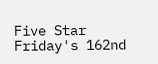Five Star Friday's 162nd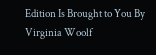Edition Is Brought to You By Virginia Woolf